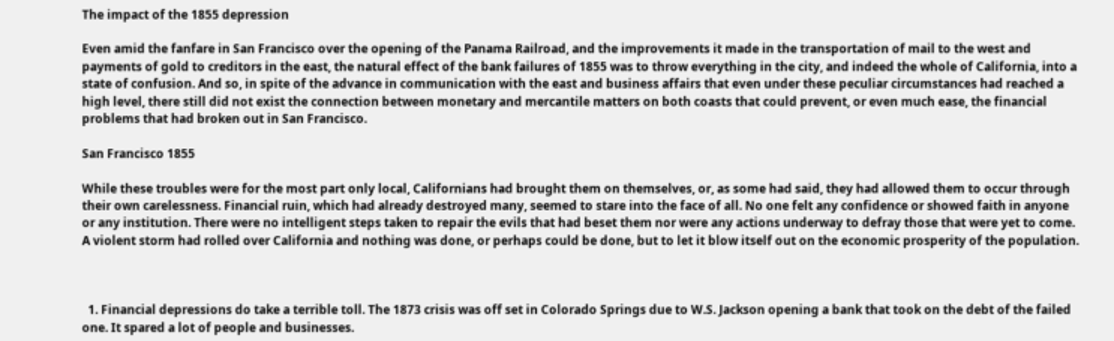The impact of the 1855 depression

Even amid the fanfare in San Francisco over the opening of the Panama Railroad, and the improvements it made in the transportation of mail to the west and payments of gold to creditors in the east, the natural effect of the bank failures of 1855 was to throw everything in the city, and indeed the whole of California, into a state of confusion. And so, in spite of the advance in communication with the east and business affairs that even under these peculiar circumstances had reached a high level, there still did not exist the connection between monetary and mercantile matters on both coasts that could prevent, or even much ease, the financial problems that had broken out in San Francisco.

San Francisco 1855

While these troubles were for the most part only local, Californians had brought them on themselves, or, as some had said, they had allowed them to occur through their own carelessness. Financial ruin, which had already destroyed many, seemed to stare into the face of all. No one felt any confidence or showed faith in anyone or any institution. There were no intelligent steps taken to repair the evils that had beset them nor were any actions underway to defray those that were yet to come. A violent storm had rolled over California and nothing was done, or perhaps could be done, but to let it blow itself out on the economic prosperity of the population.



  1. Financial depressions do take a terrible toll. The 1873 crisis was off set in Colorado Springs due to W.S. Jackson opening a bank that took on the debt of the failed one. It spared a lot of people and businesses.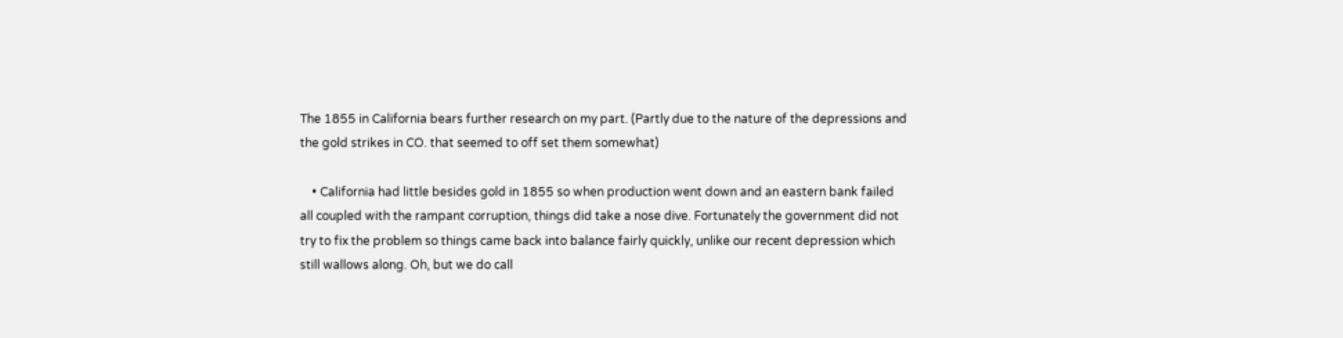The 1855 in California bears further research on my part. (Partly due to the nature of the depressions and the gold strikes in CO. that seemed to off set them somewhat)

    • California had little besides gold in 1855 so when production went down and an eastern bank failed all coupled with the rampant corruption, things did take a nose dive. Fortunately the government did not try to fix the problem so things came back into balance fairly quickly, unlike our recent depression which still wallows along. Oh, but we do call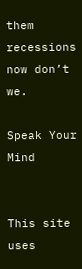them recessions now don’t we.

Speak Your Mind


This site uses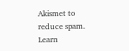Akismet to reduce spam. Learn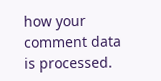how your comment data is processed.